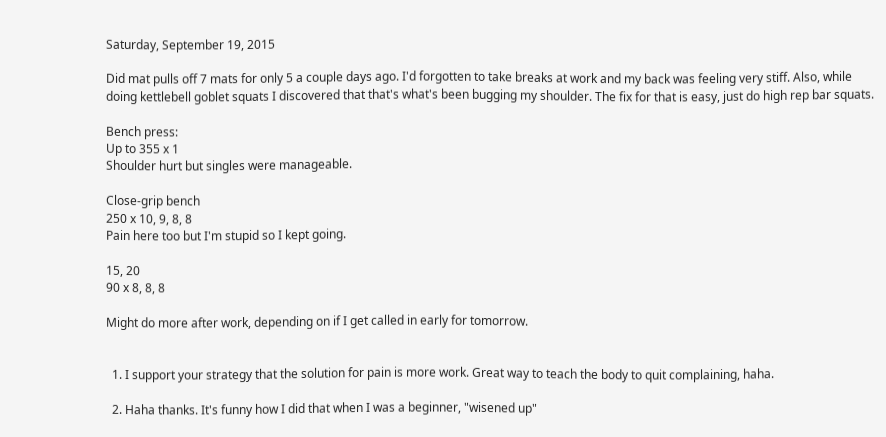Saturday, September 19, 2015

Did mat pulls off 7 mats for only 5 a couple days ago. I'd forgotten to take breaks at work and my back was feeling very stiff. Also, while doing kettlebell goblet squats I discovered that that's what's been bugging my shoulder. The fix for that is easy, just do high rep bar squats.

Bench press:
Up to 355 x 1
Shoulder hurt but singles were manageable.

Close-grip bench
250 x 10, 9, 8, 8
Pain here too but I'm stupid so I kept going.

15, 20
90 x 8, 8, 8

Might do more after work, depending on if I get called in early for tomorrow.


  1. I support your strategy that the solution for pain is more work. Great way to teach the body to quit complaining, haha.

  2. Haha thanks. It's funny how I did that when I was a beginner, "wisened up"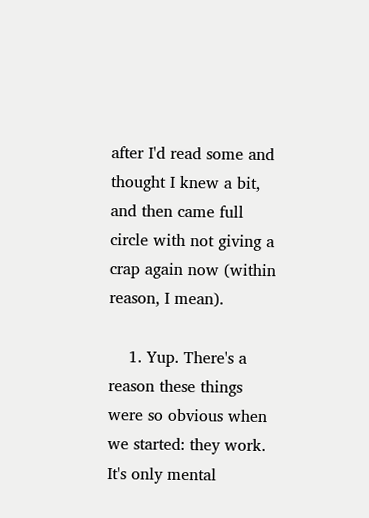after I'd read some and thought I knew a bit, and then came full circle with not giving a crap again now (within reason, I mean).

    1. Yup. There's a reason these things were so obvious when we started: they work. It's only mental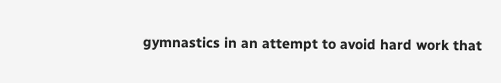gymnastics in an attempt to avoid hard work that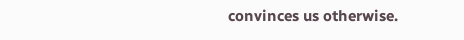convinces us otherwise.